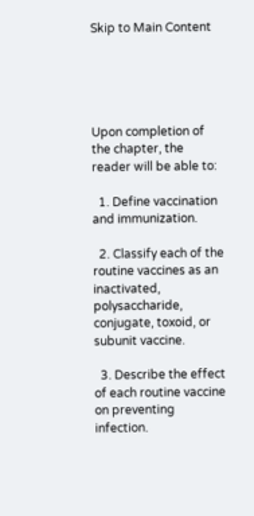Skip to Main Content





Upon completion of the chapter, the reader will be able to:

  1. Define vaccination and immunization.

  2. Classify each of the routine vaccines as an inactivated, polysaccharide, conjugate, toxoid, or subunit vaccine.

  3. Describe the effect of each routine vaccine on preventing infection.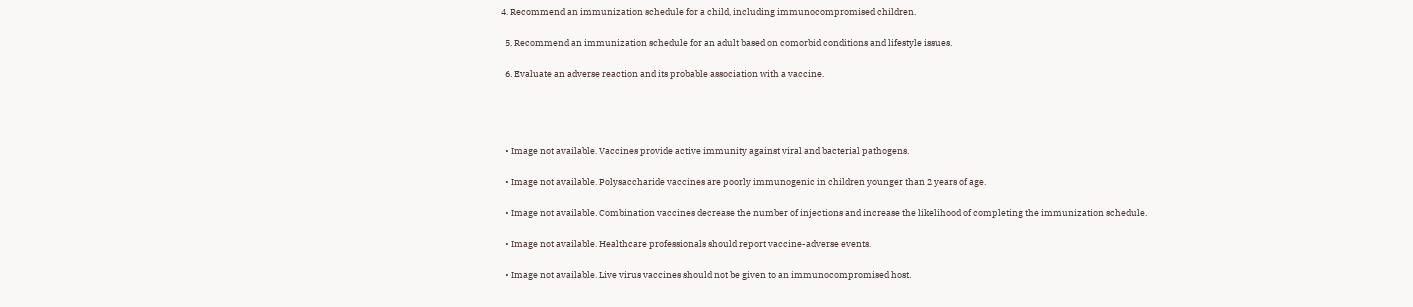4. Recommend an immunization schedule for a child, including immunocompromised children.

  5. Recommend an immunization schedule for an adult based on comorbid conditions and lifestyle issues.

  6. Evaluate an adverse reaction and its probable association with a vaccine.




  • Image not available. Vaccines provide active immunity against viral and bacterial pathogens.

  • Image not available. Polysaccharide vaccines are poorly immunogenic in children younger than 2 years of age.

  • Image not available. Combination vaccines decrease the number of injections and increase the likelihood of completing the immunization schedule.

  • Image not available. Healthcare professionals should report vaccine-adverse events.

  • Image not available. Live virus vaccines should not be given to an immunocompromised host.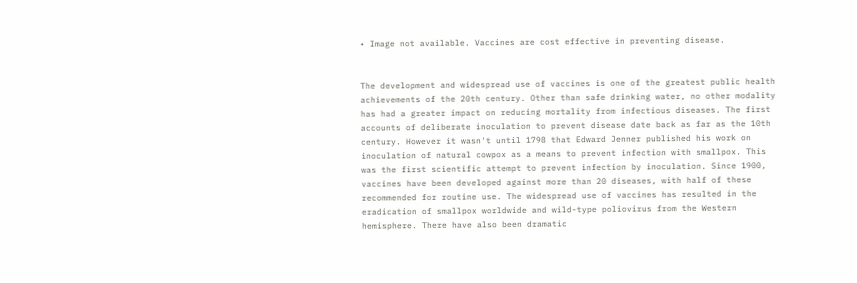• Image not available. Vaccines are cost effective in preventing disease.


The development and widespread use of vaccines is one of the greatest public health achievements of the 20th century. Other than safe drinking water, no other modality has had a greater impact on reducing mortality from infectious diseases. The first accounts of deliberate inoculation to prevent disease date back as far as the 10th century. However it wasn't until 1798 that Edward Jenner published his work on inoculation of natural cowpox as a means to prevent infection with smallpox. This was the first scientific attempt to prevent infection by inoculation. Since 1900, vaccines have been developed against more than 20 diseases, with half of these recommended for routine use. The widespread use of vaccines has resulted in the eradication of smallpox worldwide and wild-type poliovirus from the Western hemisphere. There have also been dramatic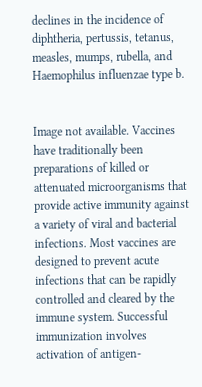declines in the incidence of diphtheria, pertussis, tetanus, measles, mumps, rubella, and Haemophilus influenzae type b.


Image not available. Vaccines have traditionally been preparations of killed or attenuated microorganisms that provide active immunity against a variety of viral and bacterial infections. Most vaccines are designed to prevent acute infections that can be rapidly controlled and cleared by the immune system. Successful immunization involves activation of antigen-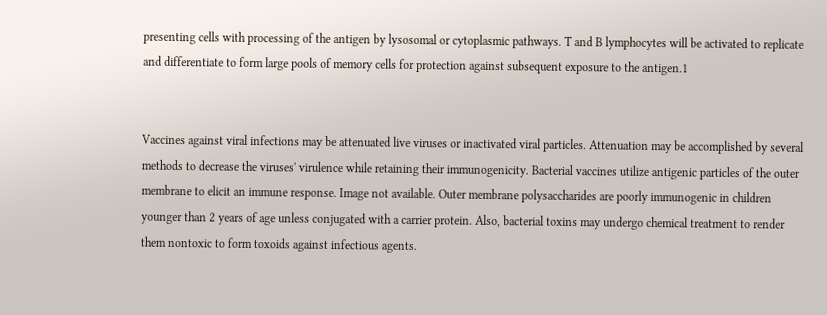presenting cells with processing of the antigen by lysosomal or cytoplasmic pathways. T and B lymphocytes will be activated to replicate and differentiate to form large pools of memory cells for protection against subsequent exposure to the antigen.1


Vaccines against viral infections may be attenuated live viruses or inactivated viral particles. Attenuation may be accomplished by several methods to decrease the viruses' virulence while retaining their immunogenicity. Bacterial vaccines utilize antigenic particles of the outer membrane to elicit an immune response. Image not available. Outer membrane polysaccharides are poorly immunogenic in children younger than 2 years of age unless conjugated with a carrier protein. Also, bacterial toxins may undergo chemical treatment to render them nontoxic to form toxoids against infectious agents.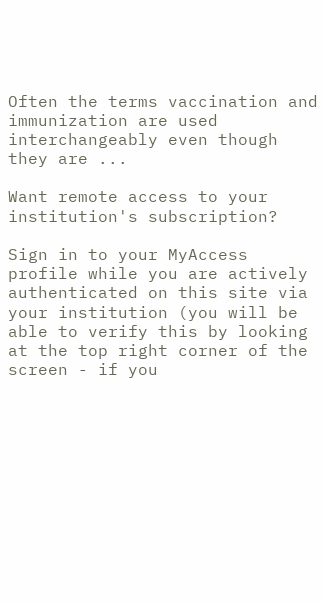Often the terms vaccination and immunization are used interchangeably even though they are ...

Want remote access to your institution's subscription?

Sign in to your MyAccess profile while you are actively authenticated on this site via your institution (you will be able to verify this by looking at the top right corner of the screen - if you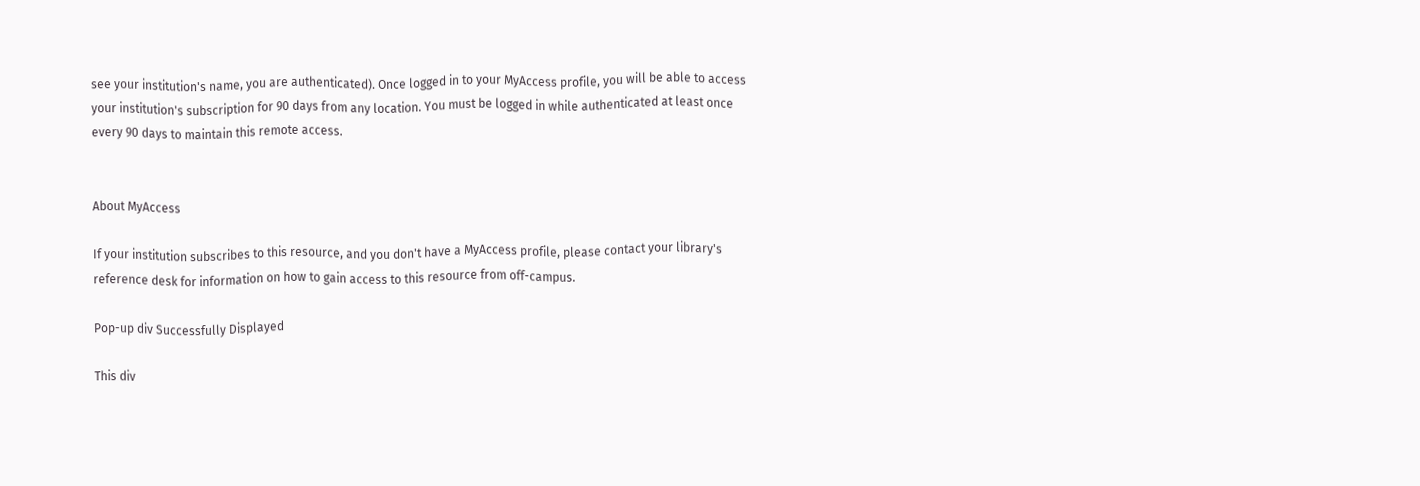see your institution's name, you are authenticated). Once logged in to your MyAccess profile, you will be able to access your institution's subscription for 90 days from any location. You must be logged in while authenticated at least once every 90 days to maintain this remote access.


About MyAccess

If your institution subscribes to this resource, and you don't have a MyAccess profile, please contact your library's reference desk for information on how to gain access to this resource from off-campus.

Pop-up div Successfully Displayed

This div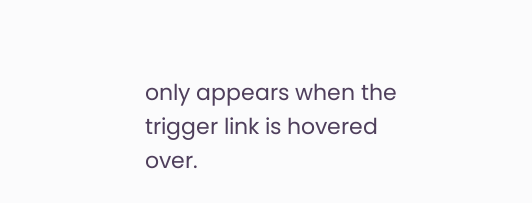only appears when the trigger link is hovered over.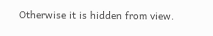Otherwise it is hidden from view.